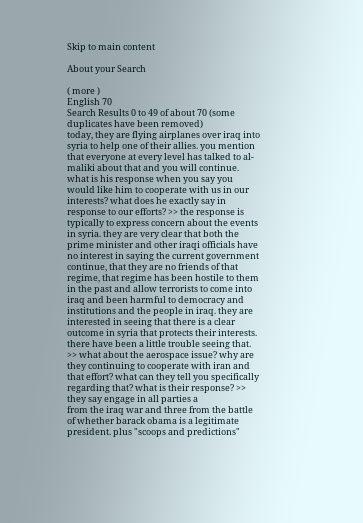Skip to main content

About your Search

( more )
English 70
Search Results 0 to 49 of about 70 (some duplicates have been removed)
today, they are flying airplanes over iraq into syria to help one of their allies. you mention that everyone at every level has talked to al- maliki about that and you will continue. what is his response when you say you would like him to cooperate with us in our interests? what does he exactly say in response to our efforts? >> the response is typically to express concern about the events in syria. they are very clear that both the prime minister and other iraqi officials have no interest in saying the current government continue, that they are no friends of that regime, that regime has been hostile to them in the past and allow terrorists to come into iraq and been harmful to democracy and institutions and the people in iraq. they are interested in seeing that there is a clear outcome in syria that protects their interests. there have been a little trouble seeing that. >> what about the aerospace issue? why are they continuing to cooperate with iran and that effort? what can they tell you specifically regarding that? what is their response? >> they say engage in all parties a
from the iraq war and three from the battle of whether barack obama is a legitimate president. plus "scoops and predictions"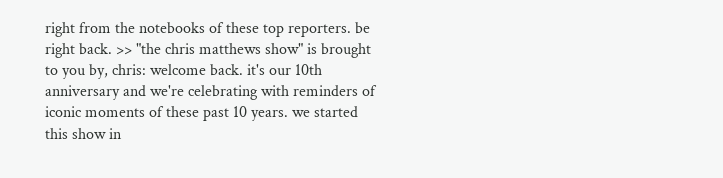right from the notebooks of these top reporters. be right back. >> "the chris matthews show" is brought to you by, chris: welcome back. it's our 10th anniversary and we're celebrating with reminders of iconic moments of these past 10 years. we started this show in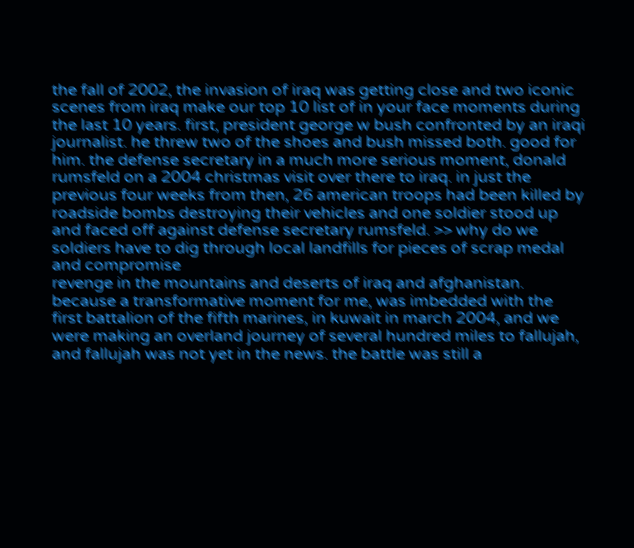the fall of 2002, the invasion of iraq was getting close and two iconic scenes from iraq make our top 10 list of in your face moments during the last 10 years. first, president george w bush confronted by an iraqi journalist. he threw two of the shoes and bush missed both. good for him. the defense secretary in a much more serious moment, donald rumsfeld on a 2004 christmas visit over there to iraq. in just the previous four weeks from then, 26 american troops had been killed by roadside bombs destroying their vehicles and one soldier stood up and faced off against defense secretary rumsfeld. >> why do we soldiers have to dig through local landfills for pieces of scrap medal and compromise
revenge in the mountains and deserts of iraq and afghanistan. because a transformative moment for me, was imbedded with the first battalion of the fifth marines, in kuwait in march 2004, and we were making an overland journey of several hundred miles to fallujah, and fallujah was not yet in the news. the battle was still a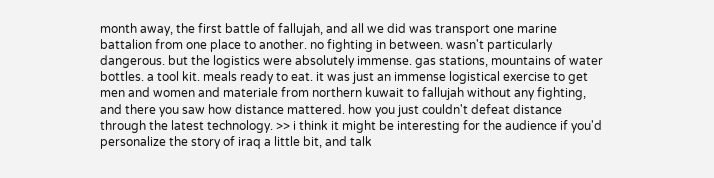month away, the first battle of fallujah, and all we did was transport one marine battalion from one place to another. no fighting in between. wasn't particularly dangerous. but the logistics were absolutely immense. gas stations, mountains of water bottles. a tool kit. meals ready to eat. it was just an immense logistical exercise to get men and women and materiale from northern kuwait to fallujah without any fighting, and there you saw how distance mattered. how you just couldn't defeat distance through the latest technology. >> i think it might be interesting for the audience if you'd personalize the story of iraq a little bit, and talk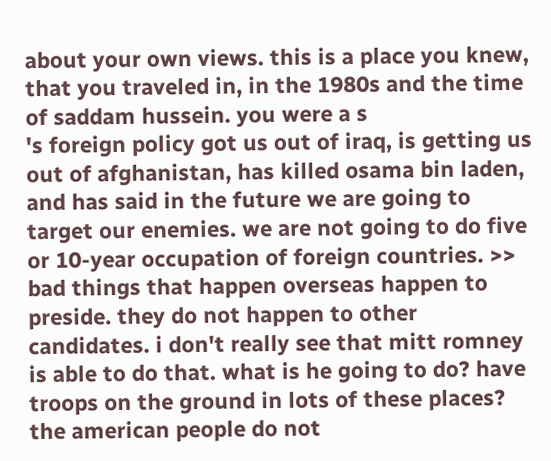about your own views. this is a place you knew, that you traveled in, in the 1980s and the time of saddam hussein. you were a s
's foreign policy got us out of iraq, is getting us out of afghanistan, has killed osama bin laden, and has said in the future we are going to target our enemies. we are not going to do five or 10-year occupation of foreign countries. >> bad things that happen overseas happen to preside. they do not happen to other candidates. i don't really see that mitt romney is able to do that. what is he going to do? have troops on the ground in lots of these places? the american people do not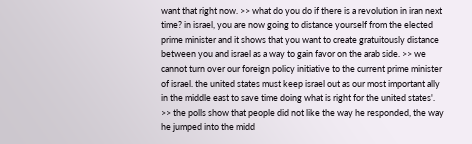want that right now. >> what do you do if there is a revolution in iran next time? in israel, you are now going to distance yourself from the elected prime minister and it shows that you want to create gratuitously distance between you and israel as a way to gain favor on the arab side. >> we cannot turn over our foreign policy initiative to the current prime minister of israel. the united states must keep israel out as our most important ally in the middle east to save time doing what is right for the united states'. >> the polls show that people did not like the way he responded, the way he jumped into the midd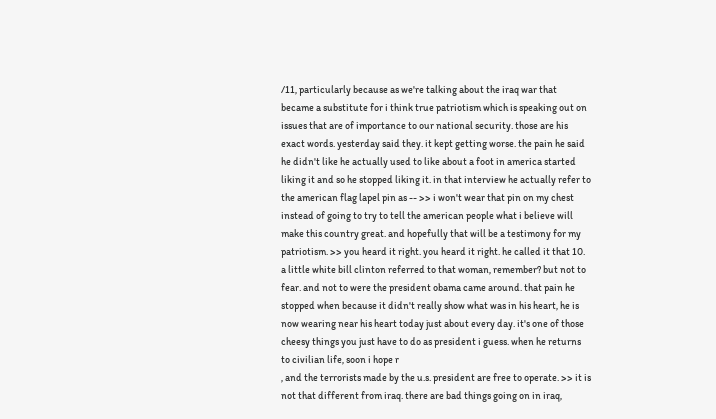/11, particularly because as we're talking about the iraq war that became a substitute for i think true patriotism which is speaking out on issues that are of importance to our national security. those are his exact words. yesterday said they. it kept getting worse. the pain he said he didn't like he actually used to like about a foot in america started liking it and so he stopped liking it. in that interview he actually refer to the american flag lapel pin as -- >> i won't wear that pin on my chest instead of going to try to tell the american people what i believe will make this country great. and hopefully that will be a testimony for my patriotism. >> you heard it right. you heard it right. he called it that 10. a little white bill clinton referred to that woman, remember? but not to fear. and not to were the president obama came around. that pain he stopped when because it didn't really show what was in his heart, he is now wearing near his heart today just about every day. it's one of those cheesy things you just have to do as president i guess. when he returns to civilian life, soon i hope r
, and the terrorists made by the u.s. president are free to operate. >> it is not that different from iraq. there are bad things going on in iraq,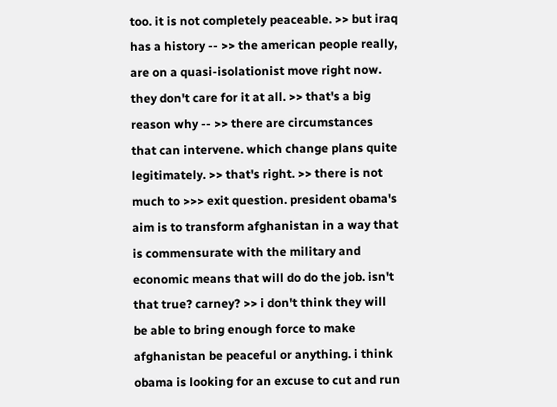too. it is not completely peaceable. >> but iraq has a history -- >> the american people really, are on a quasi-isolationist move right now. they don't care for it at all. >> that's a big reason why -- >> there are circumstances that can intervene. which change plans quite legitimately. >> that's right. >> there is not much to >>> exit question. president obama's aim is to transform afghanistan in a way that is commensurate with the military and economic means that will do do the job. isn't that true? carney? >> i don't think they will be able to bring enough force to make afghanistan be peaceful or anything. i think obama is looking for an excuse to cut and run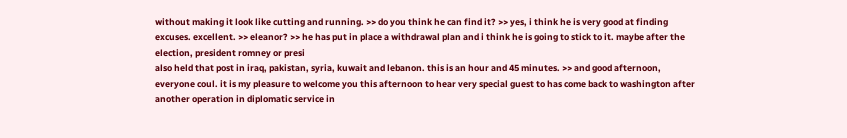without making it look like cutting and running. >> do you think he can find it? >> yes, i think he is very good at finding excuses. excellent. >> eleanor? >> he has put in place a withdrawal plan and i think he is going to stick to it. maybe after the election, president romney or presi
also held that post in iraq, pakistan, syria, kuwait and lebanon. this is an hour and 45 minutes. >> and good afternoon, everyone coul. it is my pleasure to welcome you this afternoon to hear very special guest to has come back to washington after another operation in diplomatic service in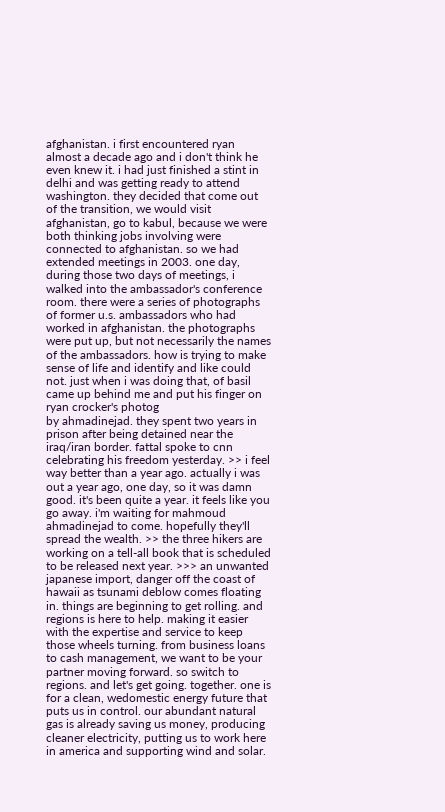afghanistan. i first encountered ryan almost a decade ago and i don't think he even knew it. i had just finished a stint in delhi and was getting ready to attend washington. they decided that come out of the transition, we would visit afghanistan, go to kabul, because we were both thinking jobs involving were connected to afghanistan. so we had extended meetings in 2003. one day, during those two days of meetings, i walked into the ambassador's conference room. there were a series of photographs of former u.s. ambassadors who had worked in afghanistan. the photographs were put up, but not necessarily the names of the ambassadors. how is trying to make sense of life and identify and like could not. just when i was doing that, of basil came up behind me and put his finger on ryan crocker's photog
by ahmadinejad. they spent two years in prison after being detained near the iraq/iran border. fattal spoke to cnn celebrating his freedom yesterday. >> i feel way better than a year ago. actually i was out a year ago, one day, so it was damn good. it's been quite a year. it feels like you go away. i'm waiting for mahmoud ahmadinejad to come. hopefully they'll spread the wealth. >> the three hikers are working on a tell-all book that is scheduled to be released next year. >>> an unwanted japanese import, danger off the coast of hawaii as tsunami deblow comes floating in. things are beginning to get rolling. and regions is here to help. making it easier with the expertise and service to keep those wheels turning. from business loans to cash management, we want to be your partner moving forward. so switch to regions. and let's get going. together. one is for a clean, wedomestic energy future that puts us in control. our abundant natural gas is already saving us money, producing cleaner electricity, putting us to work here in america and supporting wind and solar.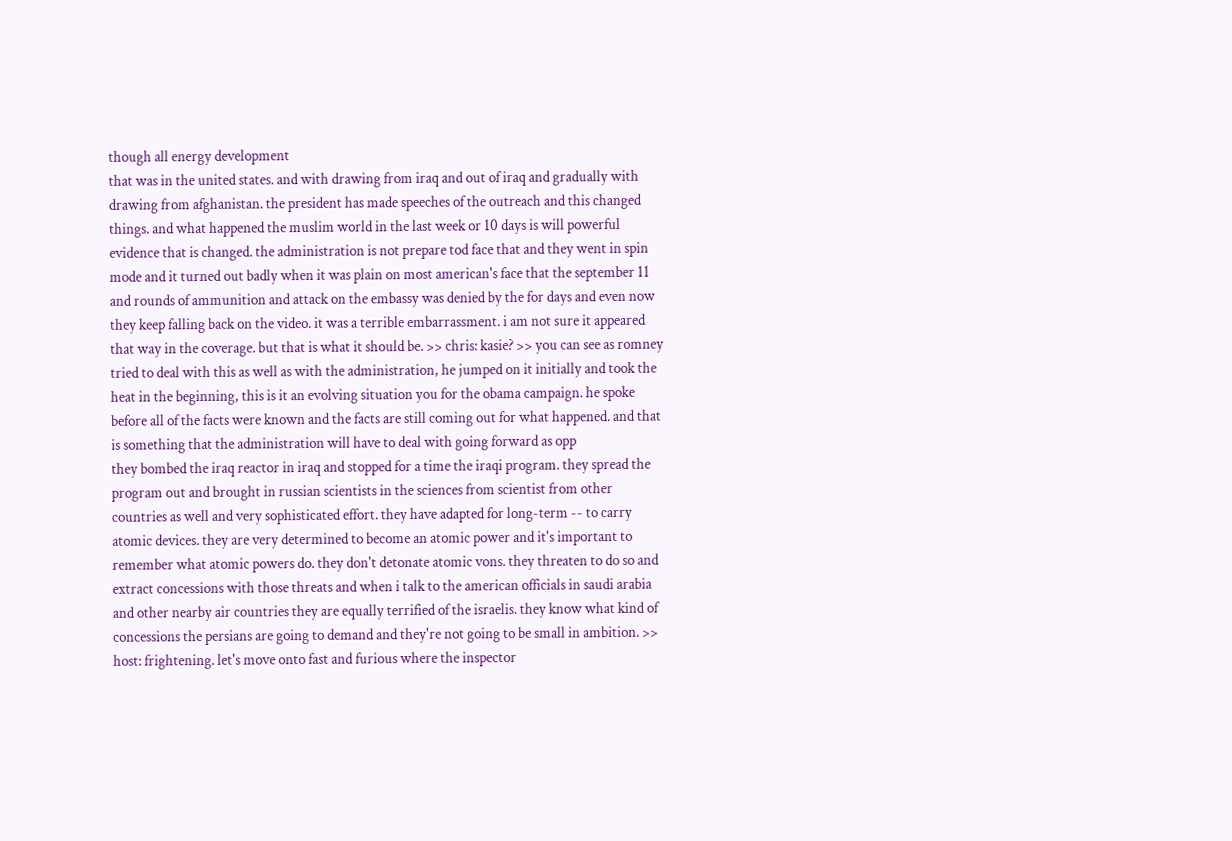though all energy development
that was in the united states. and with drawing from iraq and out of iraq and gradually with drawing from afghanistan. the president has made speeches of the outreach and this changed things. and what happened the muslim world in the last week or 10 days is will powerful evidence that is changed. the administration is not prepare tod face that and they went in spin mode and it turned out badly when it was plain on most american's face that the september 11 and rounds of ammunition and attack on the embassy was denied by the for days and even now they keep falling back on the video. it was a terrible embarrassment. i am not sure it appeared that way in the coverage. but that is what it should be. >> chris: kasie? >> you can see as romney tried to deal with this as well as with the administration, he jumped on it initially and took the heat in the beginning, this is it an evolving situation you for the obama campaign. he spoke before all of the facts were known and the facts are still coming out for what happened. and that is something that the administration will have to deal with going forward as opp
they bombed the iraq reactor in iraq and stopped for a time the iraqi program. they spread the program out and brought in russian scientists in the sciences from scientist from other countries as well and very sophisticated effort. they have adapted for long-term -- to carry atomic devices. they are very determined to become an atomic power and it's important to remember what atomic powers do. they don't detonate atomic vons. they threaten to do so and extract concessions with those threats and when i talk to the american officials in saudi arabia and other nearby air countries they are equally terrified of the israelis. they know what kind of concessions the persians are going to demand and they're not going to be small in ambition. >> host: frightening. let's move onto fast and furious where the inspector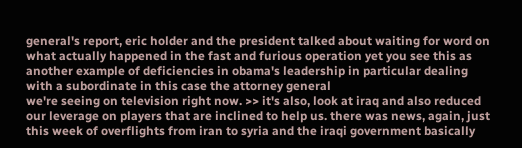general's report, eric holder and the president talked about waiting for word on what actually happened in the fast and furious operation yet you see this as another example of deficiencies in obama's leadership in particular dealing with a subordinate in this case the attorney general
we're seeing on television right now. >> it's also, look at iraq and also reduced our leverage on players that are inclined to help us. there was news, again, just this week of overflights from iran to syria and the iraqi government basically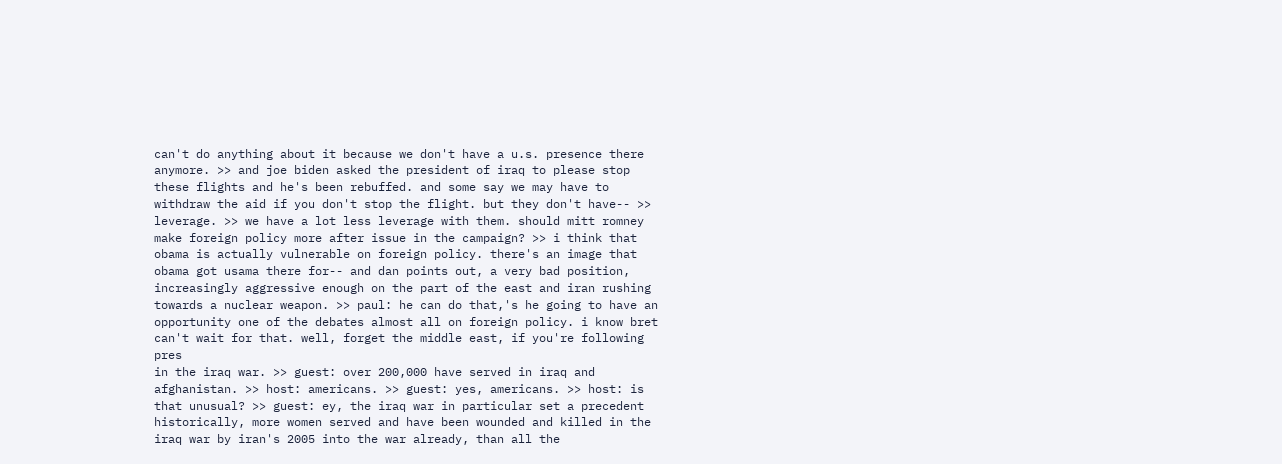can't do anything about it because we don't have a u.s. presence there anymore. >> and joe biden asked the president of iraq to please stop these flights and he's been rebuffed. and some say we may have to withdraw the aid if you don't stop the flight. but they don't have-- >> leverage. >> we have a lot less leverage with them. should mitt romney make foreign policy more after issue in the campaign? >> i think that obama is actually vulnerable on foreign policy. there's an image that obama got usama there for-- and dan points out, a very bad position, increasingly aggressive enough on the part of the east and iran rushing towards a nuclear weapon. >> paul: he can do that,'s he going to have an opportunity one of the debates almost all on foreign policy. i know bret can't wait for that. well, forget the middle east, if you're following pres
in the iraq war. >> guest: over 200,000 have served in iraq and afghanistan. >> host: americans. >> guest: yes, americans. >> host: is that unusual? >> guest: ey, the iraq war in particular set a precedent historically, more women served and have been wounded and killed in the iraq war by iran's 2005 into the war already, than all the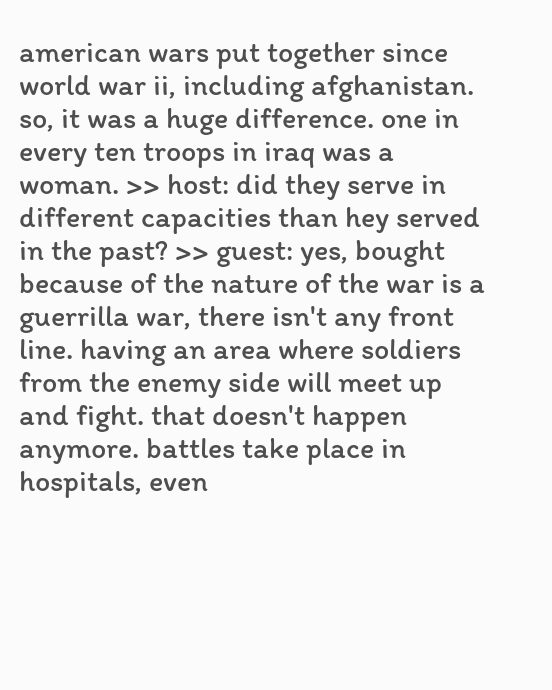american wars put together since world war ii, including afghanistan. so, it was a huge difference. one in every ten troops in iraq was a woman. >> host: did they serve in different capacities than hey served in the past? >> guest: yes, bought because of the nature of the war is a guerrilla war, there isn't any front line. having an area where soldiers from the enemy side will meet up and fight. that doesn't happen anymore. battles take place in hospitals, even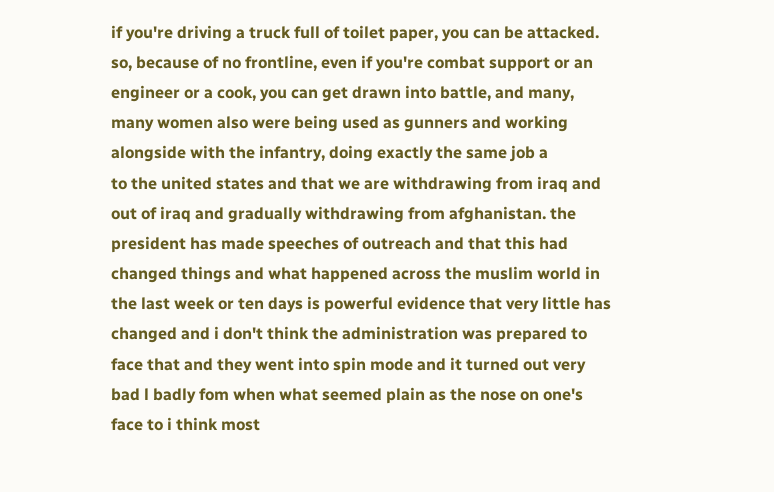if you're driving a truck full of toilet paper, you can be attacked. so, because of no frontline, even if you're combat support or an engineer or a cook, you can get drawn into battle, and many, many women also were being used as gunners and working alongside with the infantry, doing exactly the same job a
to the united states and that we are withdrawing from iraq and out of iraq and gradually withdrawing from afghanistan. the president has made speeches of outreach and that this had changed things and what happened across the muslim world in the last week or ten days is powerful evidence that very little has changed and i don't think the administration was prepared to face that and they went into spin mode and it turned out very bad l badly fom when what seemed plain as the nose on one's face to i think most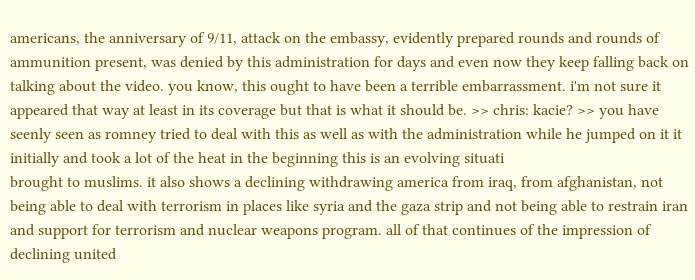americans, the anniversary of 9/11, attack on the embassy, evidently prepared rounds and rounds of ammunition present, was denied by this administration for days and even now they keep falling back on talking about the video. you know, this ought to have been a terrible embarrassment. i'm not sure it appeared that way at least in its coverage but that is what it should be. >> chris: kacie? >> you have seenly seen as romney tried to deal with this as well as with the administration while he jumped on it it initially and took a lot of the heat in the beginning this is an evolving situati
brought to muslims. it also shows a declining withdrawing america from iraq, from afghanistan, not being able to deal with terrorism in places like syria and the gaza strip and not being able to restrain iran and support for terrorism and nuclear weapons program. all of that continues of the impression of declining united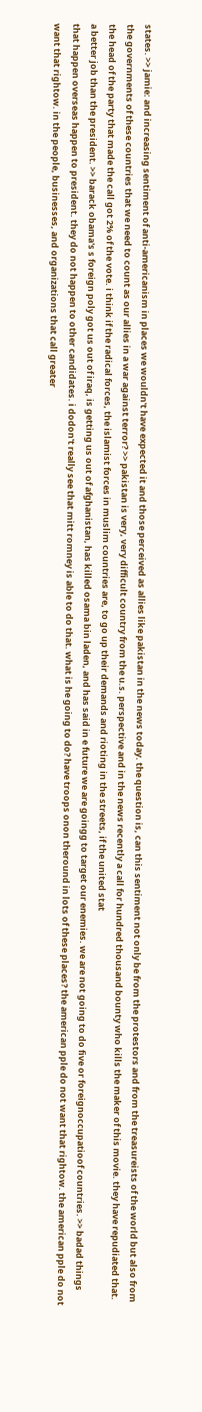states. >> jamie: and increasing sentiment of anti-americanism in places we wouldn't have expected it and those perceived as allies like pakistan in the news today. the question is, can this sentiment not only be from the protestors and from the treasureists of the world but also from the governments of these countries that we need to count as our allies in a war against terror? >> pakistan is very, very difficult country from the u.s. perspective and in the news recently a call for hundred thousand bounty who kills the maker of this movie. they have repudiated that. the head of the party that made the call got 2% of the vote. i think if the radical forces, the islamist forces in muslim countries are, to go up their demands and rioting in the streets, if the united stat
a better job than the president. >> barack obama's s foreign poly got us out of iraq, is getting us out of afghanistan, has killed osama bin laden, and has said in e future we are goingg to target our enemies. we are not going to do five or foreignoccupatioof countries. >> badad things that happen overseas happen to president. they do not happen to other candidates. i dodon't really see that mitt romney is able to do that. what is he going to do? have troops onon theround in lots of these places? the american pple do not want that rightow. the american pple do not want that rightow. in the people, businesses, and organizations that call greater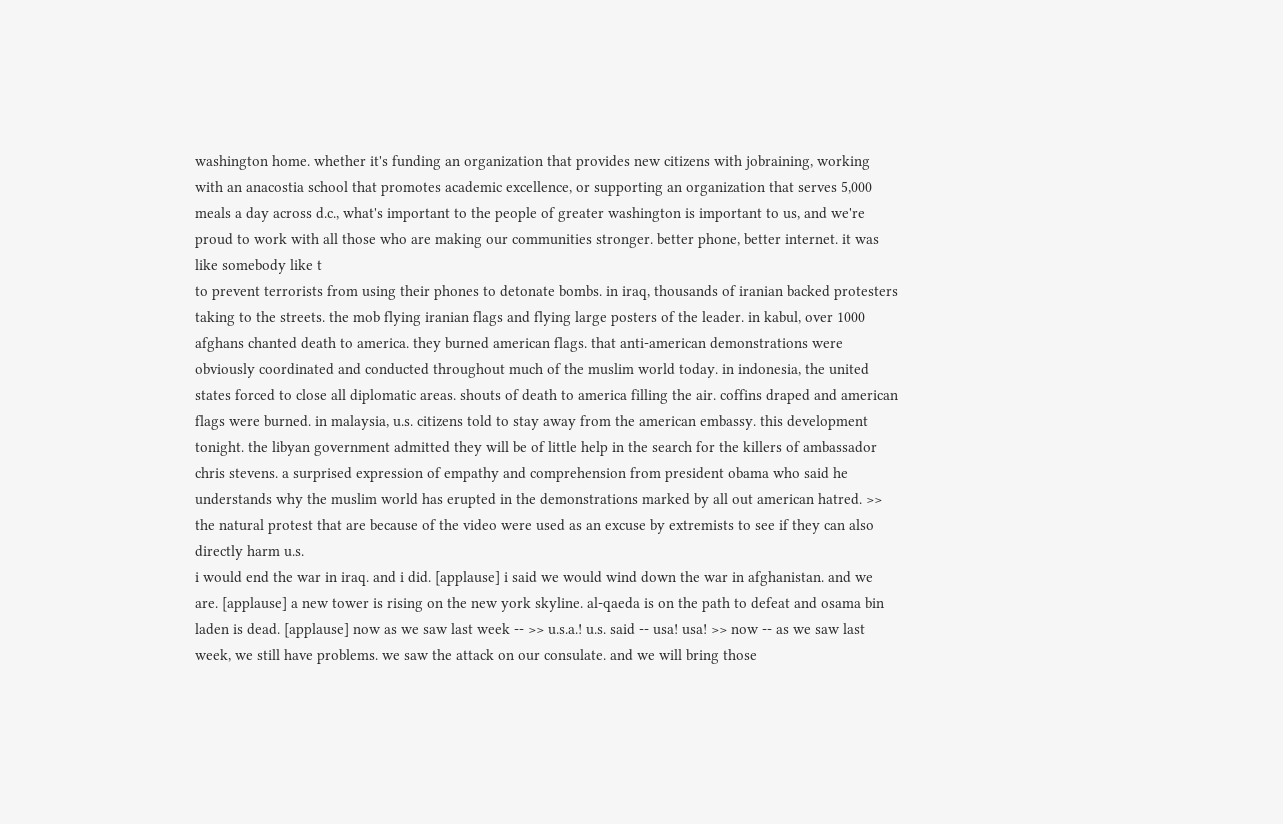washington home. whether it's funding an organization that provides new citizens with jobraining, working with an anacostia school that promotes academic excellence, or supporting an organization that serves 5,000 meals a day across d.c., what's important to the people of greater washington is important to us, and we're proud to work with all those who are making our communities stronger. better phone, better internet. it was like somebody like t
to prevent terrorists from using their phones to detonate bombs. in iraq, thousands of iranian backed protesters taking to the streets. the mob flying iranian flags and flying large posters of the leader. in kabul, over 1000 afghans chanted death to america. they burned american flags. that anti-american demonstrations were obviously coordinated and conducted throughout much of the muslim world today. in indonesia, the united states forced to close all diplomatic areas. shouts of death to america filling the air. coffins draped and american flags were burned. in malaysia, u.s. citizens told to stay away from the american embassy. this development tonight. the libyan government admitted they will be of little help in the search for the killers of ambassador chris stevens. a surprised expression of empathy and comprehension from president obama who said he understands why the muslim world has erupted in the demonstrations marked by all out american hatred. >> the natural protest that are because of the video were used as an excuse by extremists to see if they can also directly harm u.s.
i would end the war in iraq. and i did. [applause] i said we would wind down the war in afghanistan. and we are. [applause] a new tower is rising on the new york skyline. al-qaeda is on the path to defeat and osama bin laden is dead. [applause] now as we saw last week -- >> u.s.a.! u.s. said -- usa! usa! >> now -- as we saw last week, we still have problems. we saw the attack on our consulate. and we will bring those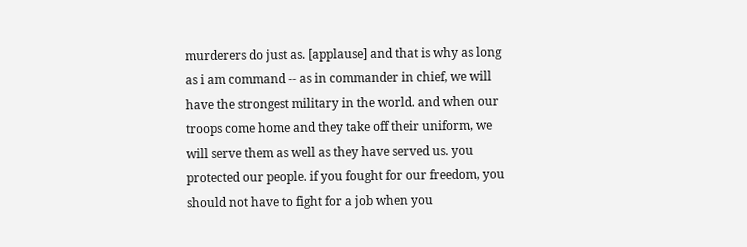murderers do just as. [applause] and that is why as long as i am command -- as in commander in chief, we will have the strongest military in the world. and when our troops come home and they take off their uniform, we will serve them as well as they have served us. you protected our people. if you fought for our freedom, you should not have to fight for a job when you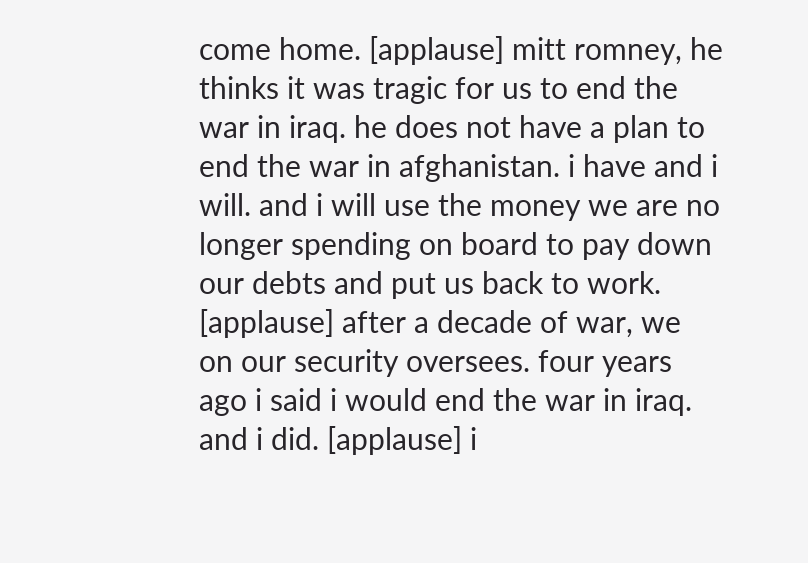come home. [applause] mitt romney, he thinks it was tragic for us to end the war in iraq. he does not have a plan to end the war in afghanistan. i have and i will. and i will use the money we are no longer spending on board to pay down our debts and put us back to work. [applause] after a decade of war, we
on our security oversees. four years ago i said i would end the war in iraq. and i did. [applause] i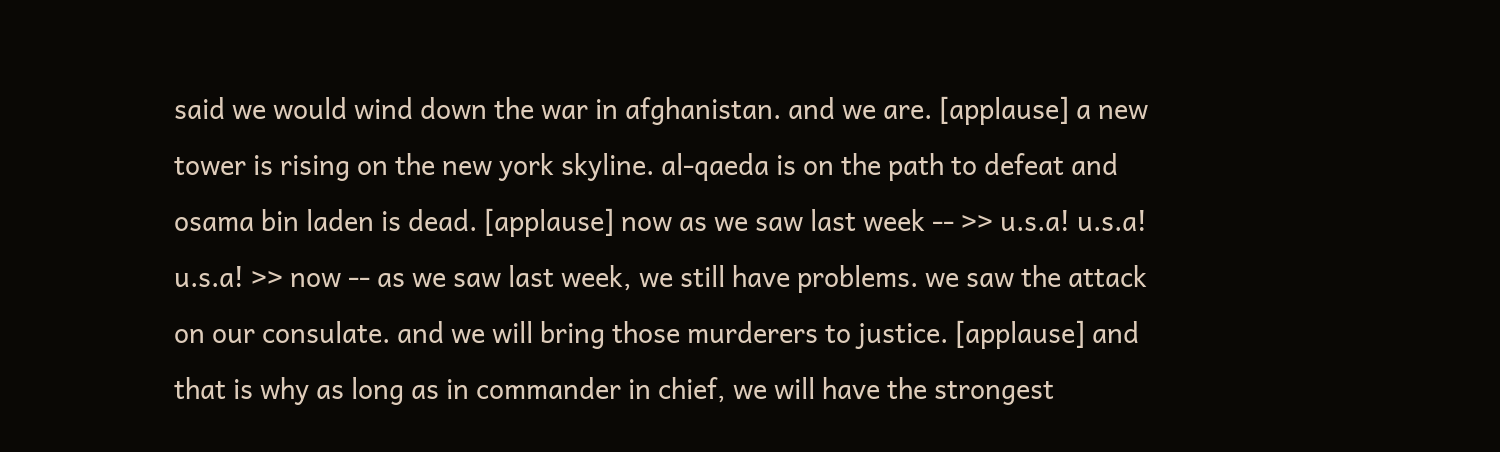said we would wind down the war in afghanistan. and we are. [applause] a new tower is rising on the new york skyline. al-qaeda is on the path to defeat and osama bin laden is dead. [applause] now as we saw last week -- >> u.s.a! u.s.a! u.s.a! >> now -- as we saw last week, we still have problems. we saw the attack on our consulate. and we will bring those murderers to justice. [applause] and that is why as long as in commander in chief, we will have the strongest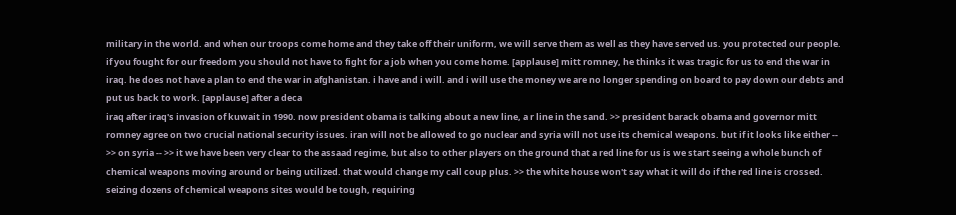military in the world. and when our troops come home and they take off their uniform, we will serve them as well as they have served us. you protected our people. if you fought for our freedom you should not have to fight for a job when you come home. [applause] mitt romney, he thinks it was tragic for us to end the war in iraq. he does not have a plan to end the war in afghanistan. i have and i will. and i will use the money we are no longer spending on board to pay down our debts and put us back to work. [applause] after a deca
iraq after iraq's invasion of kuwait in 1990. now president obama is talking about a new line, a r line in the sand. >> president barack obama and governor mitt romney agree on two crucial national security issues. iran will not be allowed to go nuclear and syria will not use its chemical weapons. but if it looks like either -- >> on syria -- >> it we have been very clear to the assaad regime, but also to other players on the ground that a red line for us is we start seeing a whole bunch of chemical weapons moving around or being utilized. that would change my call coup plus. >> the white house won't say what it will do if the red line is crossed. seizing dozens of chemical weapons sites would be tough, requiring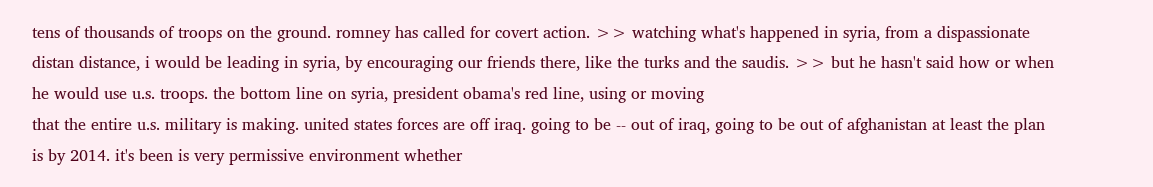tens of thousands of troops on the ground. romney has called for covert action. >> watching what's happened in syria, from a dispassionate distan distance, i would be leading in syria, by encouraging our friends there, like the turks and the saudis. >> but he hasn't said how or when he would use u.s. troops. the bottom line on syria, president obama's red line, using or moving
that the entire u.s. military is making. united states forces are off iraq. going to be -- out of iraq, going to be out of afghanistan at least the plan is by 2014. it's been is very permissive environment whether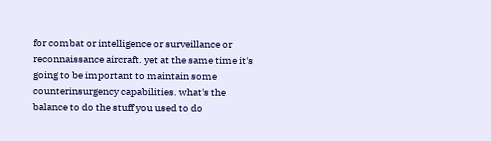for combat or intelligence or surveillance or reconnaissance aircraft. yet at the same time it's going to be important to maintain some counterinsurgency capabilities. what's the balance to do the stuff you used to do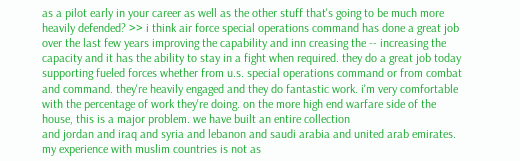as a pilot early in your career as well as the other stuff that's going to be much more heavily defended? >> i think air force special operations command has done a great job over the last few years improving the capability and inn creasing the -- increasing the capacity and it has the ability to stay in a fight when required. they do a great job today supporting fueled forces whether from u.s. special operations command or from combat and command. they're heavily engaged and they do fantastic work. i'm very comfortable with the percentage of work they're doing. on the more high end warfare side of the house, this is a major problem. we have built an entire collection
and jordan and iraq and syria and lebanon and saudi arabia and united arab emirates. my experience with muslim countries is not as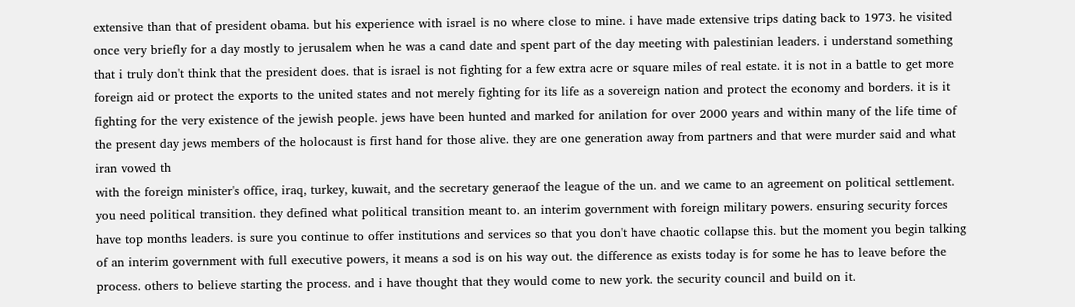extensive than that of president obama. but his experience with israel is no where close to mine. i have made extensive trips dating back to 1973. he visited once very briefly for a day mostly to jerusalem when he was a cand date and spent part of the day meeting with palestinian leaders. i understand something that i truly don't think that the president does. that is israel is not fighting for a few extra acre or square miles of real estate. it is not in a battle to get more foreign aid or protect the exports to the united states and not merely fighting for its life as a sovereign nation and protect the economy and borders. it is it fighting for the very existence of the jewish people. jews have been hunted and marked for anilation for over 2000 years and within many of the life time of the present day jews members of the holocaust is first hand for those alive. they are one generation away from partners and that were murder said and what iran vowed th
with the foreign minister's office, iraq, turkey, kuwait, and the secretary generaof the league of the un. and we came to an agreement on political settlement. you need political transition. they defined what political transition meant to. an interim government with foreign military powers. ensuring security forces have top months leaders. is sure you continue to offer institutions and services so that you don't have chaotic collapse this. but the moment you begin talking of an interim government with full executive powers, it means a sod is on his way out. the difference as exists today is for some he has to leave before the process. others to believe starting the process. and i have thought that they would come to new york. the security council and build on it.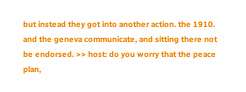but instead they got into another action. the 1910. and the geneva communicate, and sitting there not be endorsed. >> host: do you worry that the peace plan,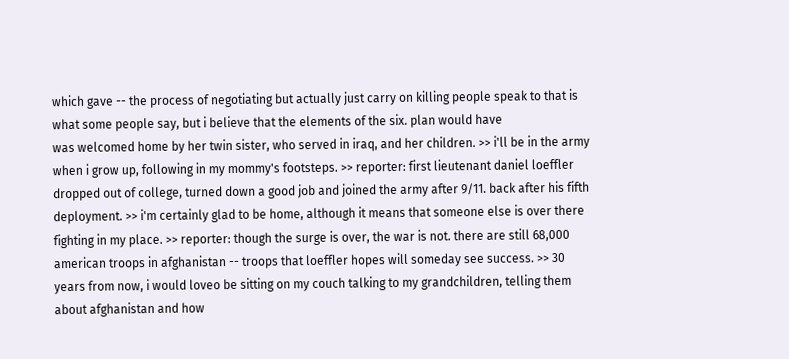which gave -- the process of negotiating but actually just carry on killing people speak to that is what some people say, but i believe that the elements of the six. plan would have
was welcomed home by her twin sister, who served in iraq, and her children. >> i'll be in the army when i grow up, following in my mommy's footsteps. >> reporter: first lieutenant daniel loeffler dropped out of college, turned down a good job and joined the army after 9/11. back after his fifth deployment. >> i'm certainly glad to be home, although it means that someone else is over there fighting in my place. >> reporter: though the surge is over, the war is not. there are still 68,000 american troops in afghanistan -- troops that loeffler hopes will someday see success. >> 30 years from now, i would loveo be sitting on my couch talking to my grandchildren, telling them about afghanistan and how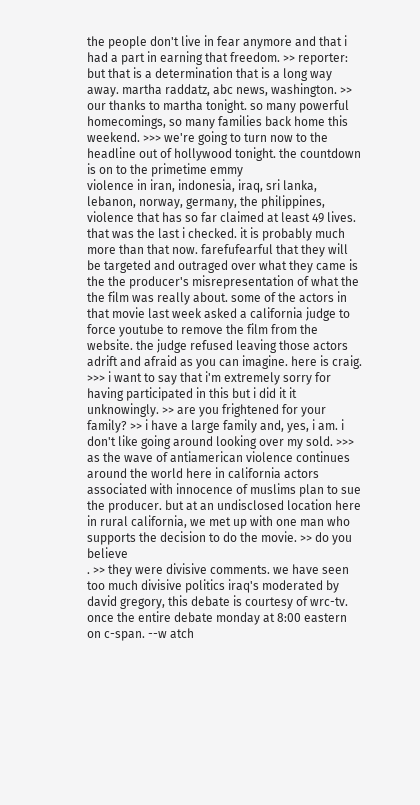the people don't live in fear anymore and that i had a part in earning that freedom. >> reporter: but that is a determination that is a long way away. martha raddatz, abc news, washington. >> our thanks to martha tonight. so many powerful homecomings, so many families back home this weekend. >>> we're going to turn now to the headline out of hollywood tonight. the countdown is on to the primetime emmy
violence in iran, indonesia, iraq, sri lanka, lebanon, norway, germany, the philippines, violence that has so far claimed at least 49 lives. that was the last i checked. it is probably much more than that now. farefufearful that they will be targeted and outraged over what they came is the the producer's misrepresentation of what the the film was really about. some of the actors in that movie last week asked a california judge to force youtube to remove the film from the website. the judge refused leaving those actors adrift and afraid as you can imagine. here is craig. >>> i want to say that i'm extremely sorry for having participated in this but i did it it unknowingly. >> are you frightened for your family? >> i have a large family and, yes, i am. i don't like going around looking over my sold. >>> as the wave of antiamerican violence continues around the world here in california actors associated with innocence of muslims plan to sue the producer. but at an undisclosed location here in rural california, we met up with one man who supports the decision to do the movie. >> do you believe
. >> they were divisive comments. we have seen too much divisive politics iraq's moderated by david gregory, this debate is courtesy of wrc-tv. once the entire debate monday at 8:00 eastern on c-span. --w atch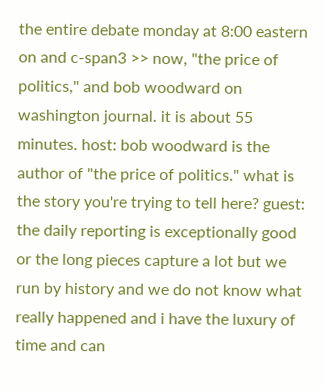the entire debate monday at 8:00 eastern on and c-span3 >> now, "the price of politics," and bob woodward on washington journal. it is about 55 minutes. host: bob woodward is the author of "the price of politics." what is the story you're trying to tell here? guest: the daily reporting is exceptionally good or the long pieces capture a lot but we run by history and we do not know what really happened and i have the luxury of time and can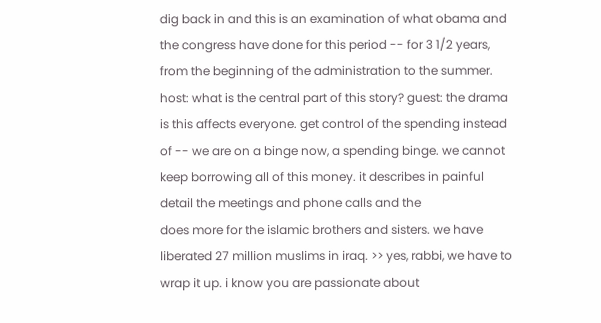dig back in and this is an examination of what obama and the congress have done for this period -- for 3 1/2 years, from the beginning of the administration to the summer. host: what is the central part of this story? guest: the drama is this affects everyone. get control of the spending instead of -- we are on a binge now, a spending binge. we cannot keep borrowing all of this money. it describes in painful detail the meetings and phone calls and the
does more for the islamic brothers and sisters. we have liberated 27 million muslims in iraq. >> yes, rabbi, we have to wrap it up. i know you are passionate about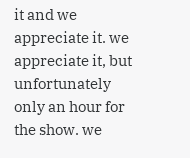it and we appreciate it. we appreciate it, but unfortunately only an hour for the show. we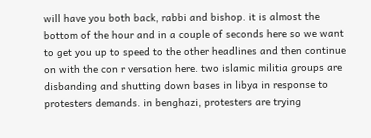will have you both back, rabbi and bishop. it is almost the bottom of the hour and in a couple of seconds here so we want to get you up to speed to the other headlines and then continue on with the con r versation here. two islamic militia groups are disbanding and shutting down bases in libya in response to protesters demands. in benghazi, protesters are trying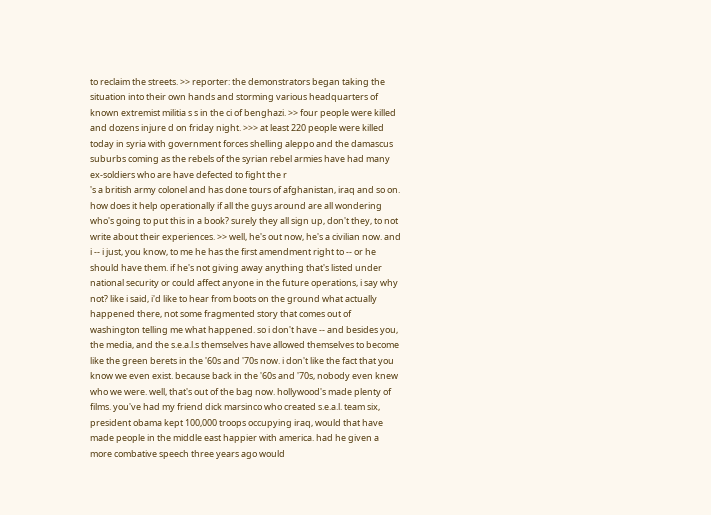to reclaim the streets. >> reporter: the demonstrators began taking the situation into their own hands and storming various headquarters of known extremist militia s s in the ci of benghazi. >> four people were killed and dozens injure d on friday night. >>> at least 220 people were killed today in syria with government forces shelling aleppo and the damascus suburbs coming as the rebels of the syrian rebel armies have had many ex-soldiers who are have defected to fight the r
's a british army colonel and has done tours of afghanistan, iraq and so on. how does it help operationally if all the guys around are all wondering who's going to put this in a book? surely they all sign up, don't they, to not write about their experiences. >> well, he's out now, he's a civilian now. and i -- i just, you know, to me he has the first amendment right to -- or he should have them. if he's not giving away anything that's listed under national security or could affect anyone in the future operations, i say why not? like i said, i'd like to hear from boots on the ground what actually happened there, not some fragmented story that comes out of washington telling me what happened. so i don't have -- and besides you, the media, and the s.e.a.l.s themselves have allowed themselves to become like the green berets in the '60s and '70s now. i don't like the fact that you know we even exist. because back in the '60s and '70s, nobody even knew who we were. well, that's out of the bag now. hollywood's made plenty of films. you've had my friend dick marsinco who created s.e.a.l. team six,
president obama kept 100,000 troops occupying iraq, would that have made people in the middle east happier with america. had he given a more combative speech three years ago would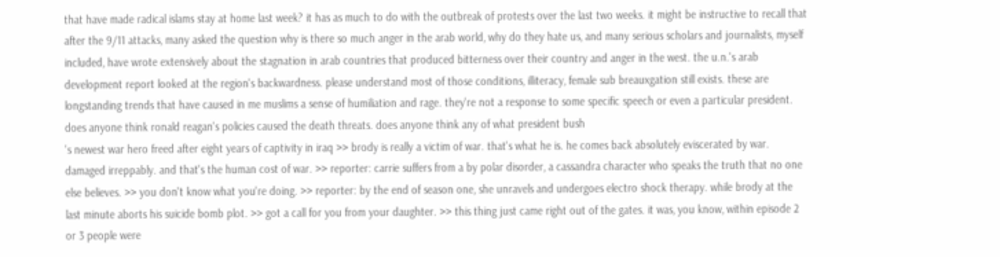that have made radical islams stay at home last week? it has as much to do with the outbreak of protests over the last two weeks. it might be instructive to recall that after the 9/11 attacks, many asked the question why is there so much anger in the arab world, why do they hate us, and many serious scholars and journalists, myself included, have wrote extensively about the stagnation in arab countries that produced bitterness over their country and anger in the west. the u.n.'s arab development report looked at the region's backwardness. please understand most of those conditions, illiteracy, female sub breauxgation still exists. these are longstanding trends that have caused in me muslims a sense of humiliation and rage. they're not a response to some specific speech or even a particular president. does anyone think ronald reagan's policies caused the death threats. does anyone think any of what president bush
's newest war hero freed after eight years of captivity in iraq >> brody is really a victim of war. that's what he is. he comes back absolutely eviscerated by war. damaged irreppably. and that's the human cost of war. >> reporter: carrie suffers from a by polar disorder, a cassandra character who speaks the truth that no one else believes. >> you don't know what you're doing. >> reporter: by the end of season one, she unravels and undergoes electro shock therapy. while brody at the last minute aborts his suicide bomb plot. >> got a call for you from your daughter. >> this thing just came right out of the gates. it was, you know, within episode 2 or 3 people were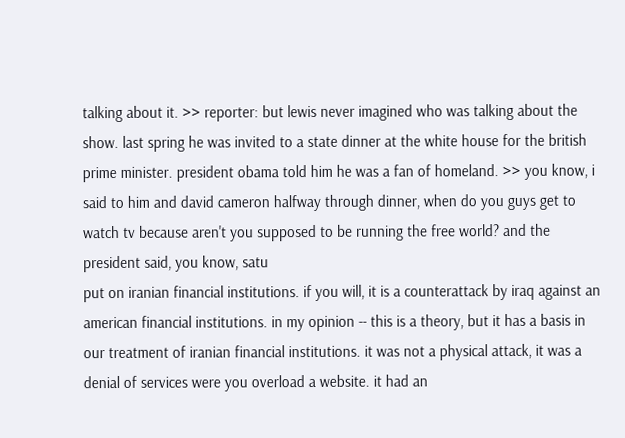talking about it. >> reporter: but lewis never imagined who was talking about the show. last spring he was invited to a state dinner at the white house for the british prime minister. president obama told him he was a fan of homeland. >> you know, i said to him and david cameron halfway through dinner, when do you guys get to watch tv because aren't you supposed to be running the free world? and the president said, you know, satu
put on iranian financial institutions. if you will, it is a counterattack by iraq against an american financial institutions. in my opinion -- this is a theory, but it has a basis in our treatment of iranian financial institutions. it was not a physical attack, it was a denial of services were you overload a website. it had an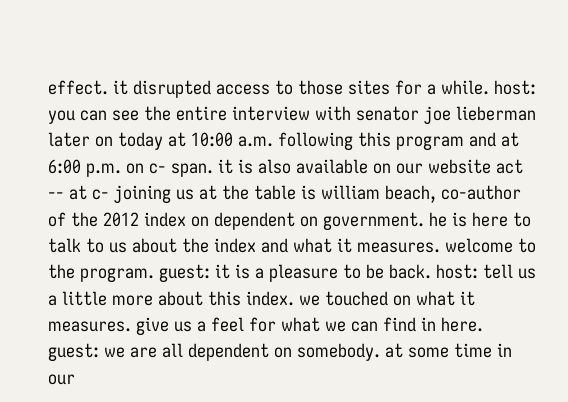effect. it disrupted access to those sites for a while. host: you can see the entire interview with senator joe lieberman later on today at 10:00 a.m. following this program and at 6:00 p.m. on c- span. it is also available on our website act -- at c- joining us at the table is william beach, co-author of the 2012 index on dependent on government. he is here to talk to us about the index and what it measures. welcome to the program. guest: it is a pleasure to be back. host: tell us a little more about this index. we touched on what it measures. give us a feel for what we can find in here. guest: we are all dependent on somebody. at some time in our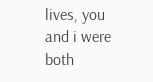lives, you and i were both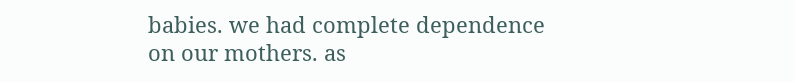babies. we had complete dependence on our mothers. as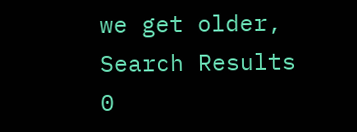we get older,
Search Results 0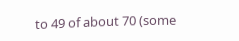to 49 of about 70 (some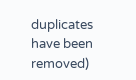duplicates have been removed)